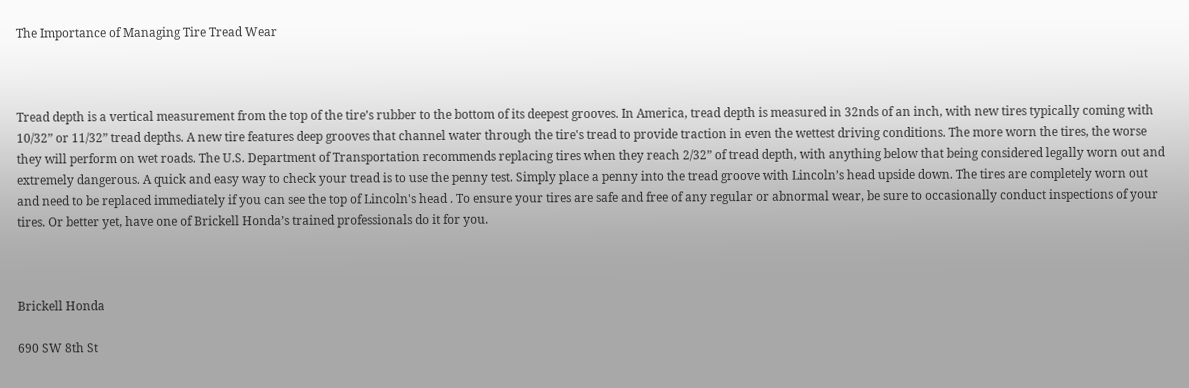The Importance of Managing Tire Tread Wear



Tread depth is a vertical measurement from the top of the tire’s rubber to the bottom of its deepest grooves. In America, tread depth is measured in 32nds of an inch, with new tires typically coming with 10/32” or 11/32” tread depths. A new tire features deep grooves that channel water through the tire's tread to provide traction in even the wettest driving conditions. The more worn the tires, the worse they will perform on wet roads. The U.S. Department of Transportation recommends replacing tires when they reach 2/32” of tread depth, with anything below that being considered legally worn out and extremely dangerous. A quick and easy way to check your tread is to use the penny test. Simply place a penny into the tread groove with Lincoln’s head upside down. The tires are completely worn out and need to be replaced immediately if you can see the top of Lincoln's head . To ensure your tires are safe and free of any regular or abnormal wear, be sure to occasionally conduct inspections of your tires. Or better yet, have one of Brickell Honda’s trained professionals do it for you.



Brickell Honda

690 SW 8th St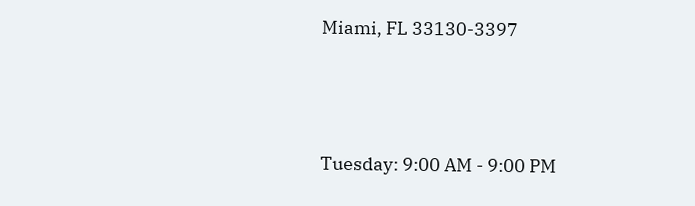Miami, FL 33130-3397



Tuesday: 9:00 AM - 9:00 PM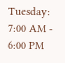Tuesday: 7:00 AM - 6:00 PM